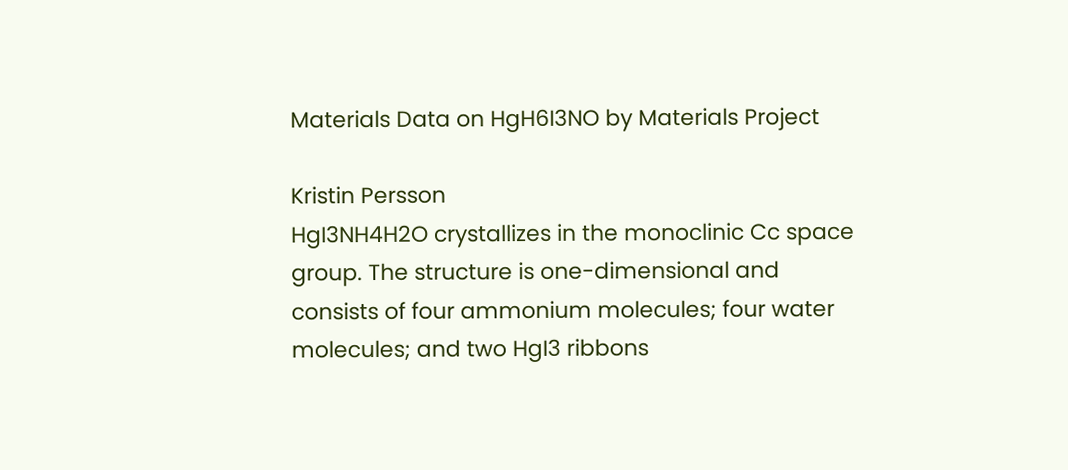Materials Data on HgH6I3NO by Materials Project

Kristin Persson
HgI3NH4H2O crystallizes in the monoclinic Cc space group. The structure is one-dimensional and consists of four ammonium molecules; four water molecules; and two HgI3 ribbons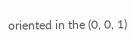oriented in the (0, 0, 1)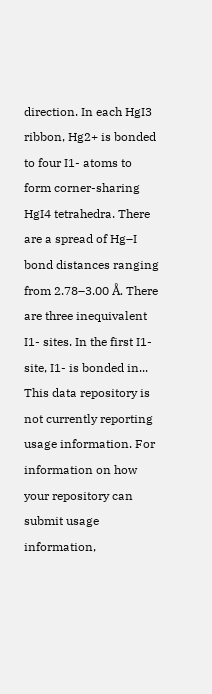direction. In each HgI3 ribbon, Hg2+ is bonded to four I1- atoms to form corner-sharing HgI4 tetrahedra. There are a spread of Hg–I bond distances ranging from 2.78–3.00 Å. There are three inequivalent I1- sites. In the first I1- site, I1- is bonded in...
This data repository is not currently reporting usage information. For information on how your repository can submit usage information,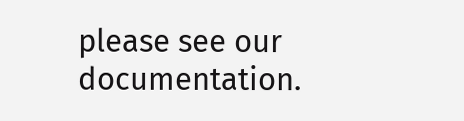please see our documentation.